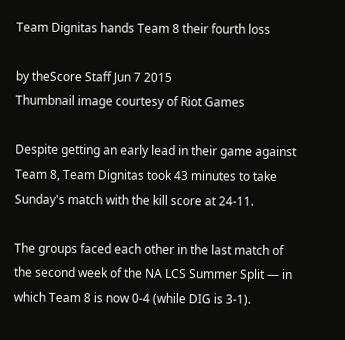Team Dignitas hands Team 8 their fourth loss

by theScore Staff Jun 7 2015
Thumbnail image courtesy of Riot Games

Despite getting an early lead in their game against Team 8, Team Dignitas took 43 minutes to take Sunday's match with the kill score at 24-11.

The groups faced each other in the last match of the second week of the NA LCS Summer Split — in which Team 8 is now 0-4 (while DIG is 3-1).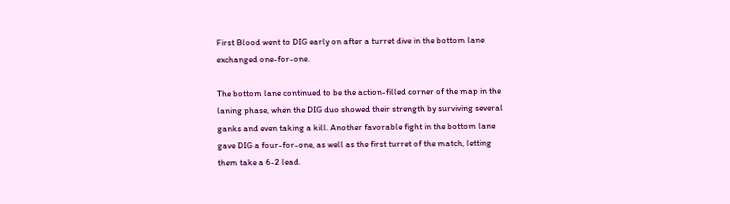First Blood went to DIG early on after a turret dive in the bottom lane exchanged one-for-one.

The bottom lane continued to be the action-filled corner of the map in the laning phase, when the DIG duo showed their strength by surviving several ganks and even taking a kill. Another favorable fight in the bottom lane gave DIG a four-for-one, as well as the first turret of the match, letting them take a 6-2 lead.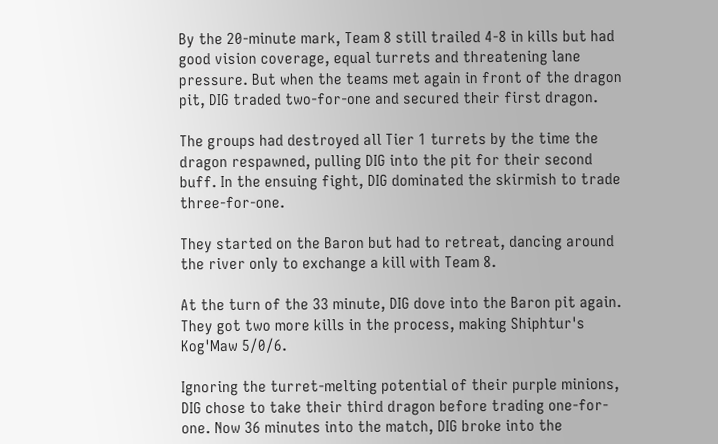By the 20-minute mark, Team 8 still trailed 4-8 in kills but had good vision coverage, equal turrets and threatening lane pressure. But when the teams met again in front of the dragon pit, DIG traded two-for-one and secured their first dragon.

The groups had destroyed all Tier 1 turrets by the time the dragon respawned, pulling DIG into the pit for their second buff. In the ensuing fight, DIG dominated the skirmish to trade three-for-one.

They started on the Baron but had to retreat, dancing around the river only to exchange a kill with Team 8.

At the turn of the 33 minute, DIG dove into the Baron pit again. They got two more kills in the process, making Shiphtur's Kog'Maw 5/0/6.

Ignoring the turret-melting potential of their purple minions, DIG chose to take their third dragon before trading one-for-one. Now 36 minutes into the match, DIG broke into the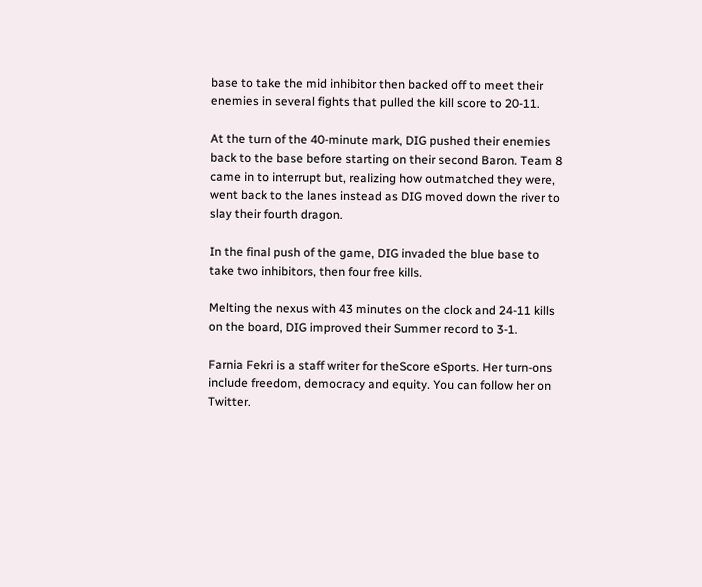base to take the mid inhibitor then backed off to meet their enemies in several fights that pulled the kill score to 20-11.

At the turn of the 40-minute mark, DIG pushed their enemies back to the base before starting on their second Baron. Team 8 came in to interrupt but, realizing how outmatched they were, went back to the lanes instead as DIG moved down the river to slay their fourth dragon.

In the final push of the game, DIG invaded the blue base to take two inhibitors, then four free kills.

Melting the nexus with 43 minutes on the clock and 24-11 kills on the board, DIG improved their Summer record to 3-1.

Farnia Fekri is a staff writer for theScore eSports. Her turn-ons include freedom, democracy and equity. You can follow her on Twitter.